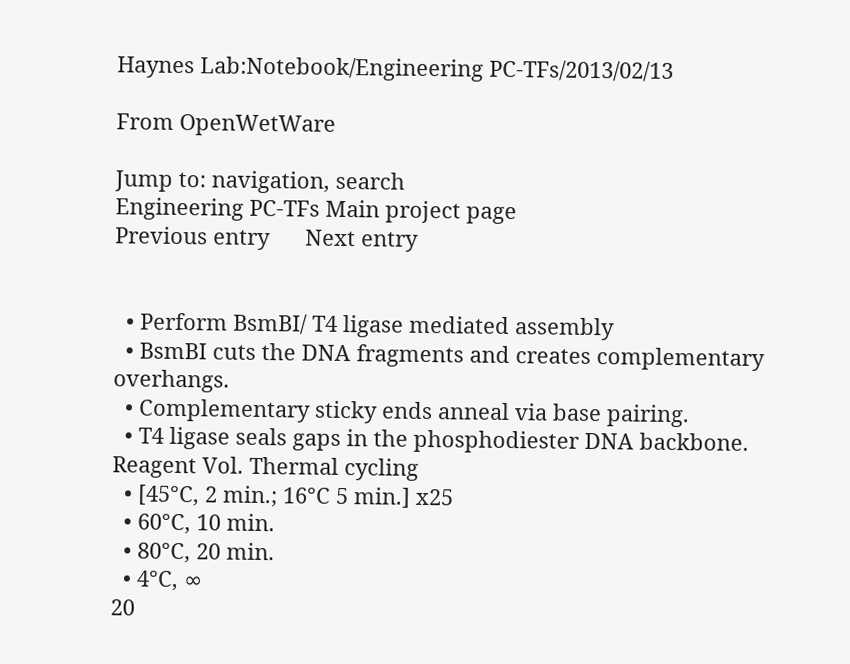Haynes Lab:Notebook/Engineering PC-TFs/2013/02/13

From OpenWetWare

Jump to: navigation, search
Engineering PC-TFs Main project page
Previous entry      Next entry


  • Perform BsmBI/ T4 ligase mediated assembly
  • BsmBI cuts the DNA fragments and creates complementary overhangs.
  • Complementary sticky ends anneal via base pairing.
  • T4 ligase seals gaps in the phosphodiester DNA backbone.
Reagent Vol. Thermal cycling
  • [45°C, 2 min.; 16°C 5 min.] x25
  • 60°C, 10 min.
  • 80°C, 20 min.
  • 4°C, ∞
20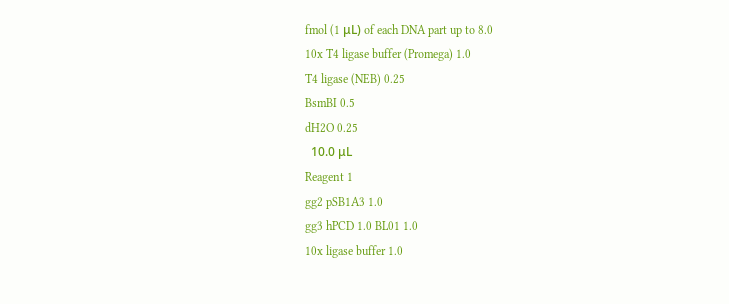fmol (1 μL) of each DNA part up to 8.0
10x T4 ligase buffer (Promega) 1.0
T4 ligase (NEB) 0.25
BsmBI 0.5
dH2O 0.25
  10.0 μL
Reagent 1
gg2 pSB1A3 1.0
gg3 hPCD 1.0 BL01 1.0
10x ligase buffer 1.0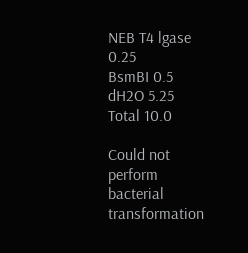NEB T4 lgase 0.25
BsmBI 0.5
dH2O 5.25
Total 10.0

Could not perform bacterial transformation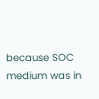because SOC medium was in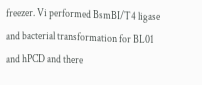freezer. Vi performed BsmBI/T4 ligase and bacterial transformation for BL01 and hPCD and there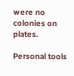were no colonies on plates.

Personal tools